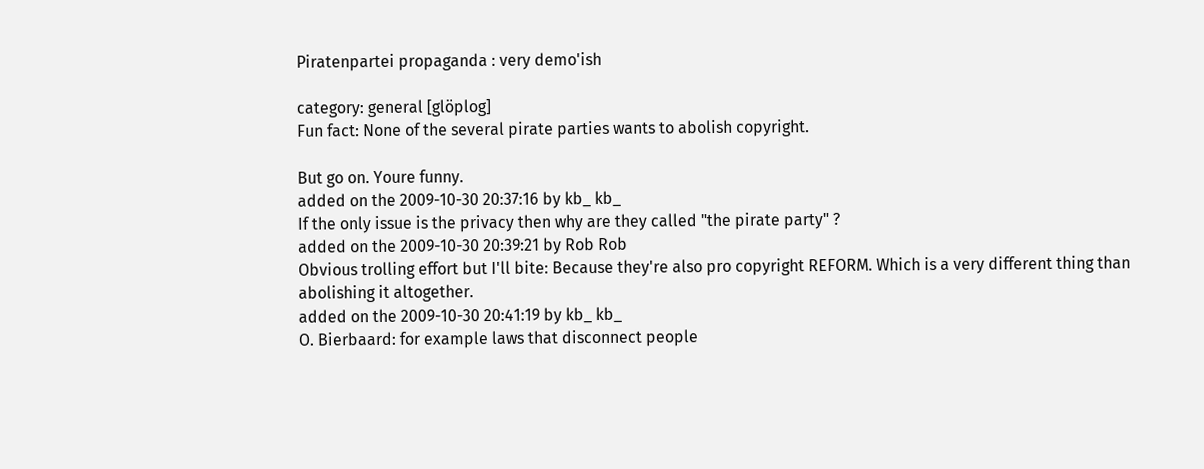Piratenpartei propaganda : very demo'ish

category: general [glöplog]
Fun fact: None of the several pirate parties wants to abolish copyright.

But go on. Youre funny.
added on the 2009-10-30 20:37:16 by kb_ kb_
If the only issue is the privacy then why are they called "the pirate party" ?
added on the 2009-10-30 20:39:21 by Rob Rob
Obvious trolling effort but I'll bite: Because they're also pro copyright REFORM. Which is a very different thing than abolishing it altogether.
added on the 2009-10-30 20:41:19 by kb_ kb_
O. Bierbaard: for example laws that disconnect people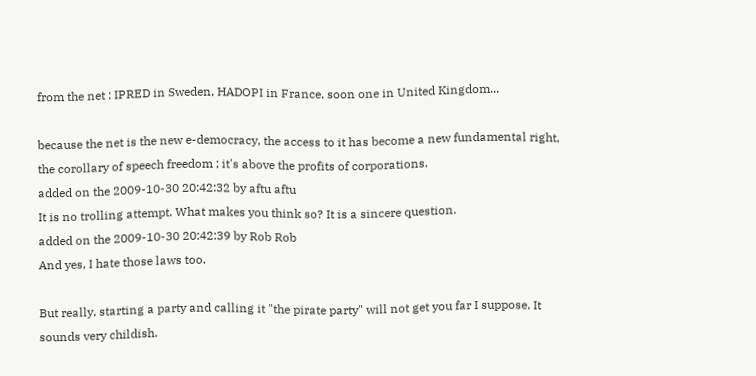from the net : IPRED in Sweden, HADOPI in France, soon one in United Kingdom...

because the net is the new e-democracy, the access to it has become a new fundamental right, the corollary of speech freedom ; it's above the profits of corporations.
added on the 2009-10-30 20:42:32 by aftu aftu
It is no trolling attempt. What makes you think so? It is a sincere question.
added on the 2009-10-30 20:42:39 by Rob Rob
And yes, I hate those laws too.

But really, starting a party and calling it "the pirate party" will not get you far I suppose. It sounds very childish.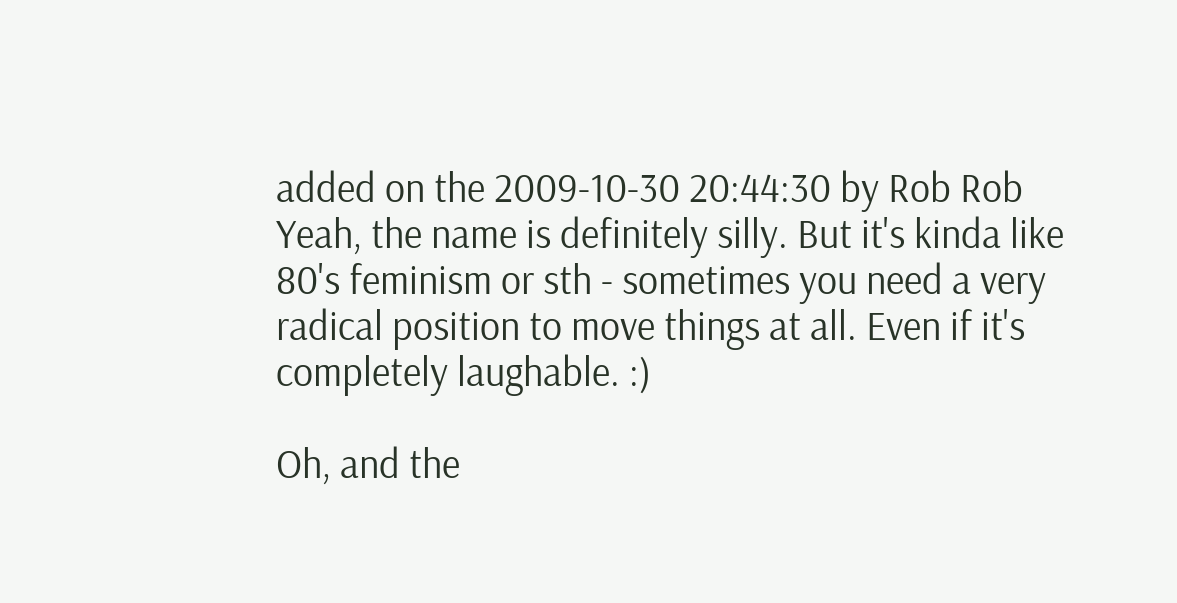added on the 2009-10-30 20:44:30 by Rob Rob
Yeah, the name is definitely silly. But it's kinda like 80's feminism or sth - sometimes you need a very radical position to move things at all. Even if it's completely laughable. :)

Oh, and the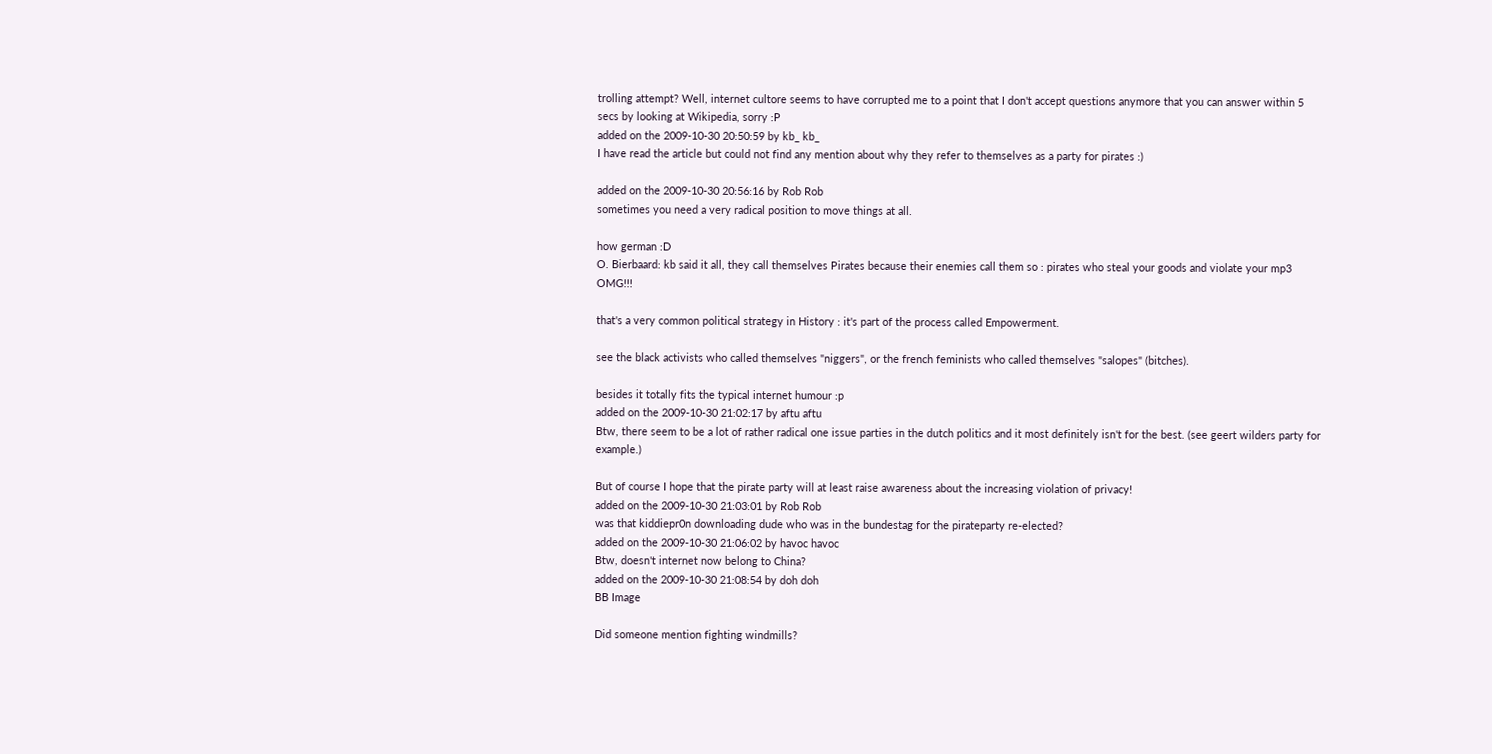trolling attempt? Well, internet cultore seems to have corrupted me to a point that I don't accept questions anymore that you can answer within 5 secs by looking at Wikipedia, sorry :P
added on the 2009-10-30 20:50:59 by kb_ kb_
I have read the article but could not find any mention about why they refer to themselves as a party for pirates :)

added on the 2009-10-30 20:56:16 by Rob Rob
sometimes you need a very radical position to move things at all.

how german :D
O. Bierbaard: kb said it all, they call themselves Pirates because their enemies call them so : pirates who steal your goods and violate your mp3 OMG!!!

that's a very common political strategy in History : it's part of the process called Empowerment.

see the black activists who called themselves "niggers", or the french feminists who called themselves "salopes" (bitches).

besides it totally fits the typical internet humour :p
added on the 2009-10-30 21:02:17 by aftu aftu
Btw, there seem to be a lot of rather radical one issue parties in the dutch politics and it most definitely isn't for the best. (see geert wilders party for example.)

But of course I hope that the pirate party will at least raise awareness about the increasing violation of privacy!
added on the 2009-10-30 21:03:01 by Rob Rob
was that kiddiepr0n downloading dude who was in the bundestag for the pirateparty re-elected?
added on the 2009-10-30 21:06:02 by havoc havoc
Btw, doesn't internet now belong to China?
added on the 2009-10-30 21:08:54 by doh doh
BB Image

Did someone mention fighting windmills?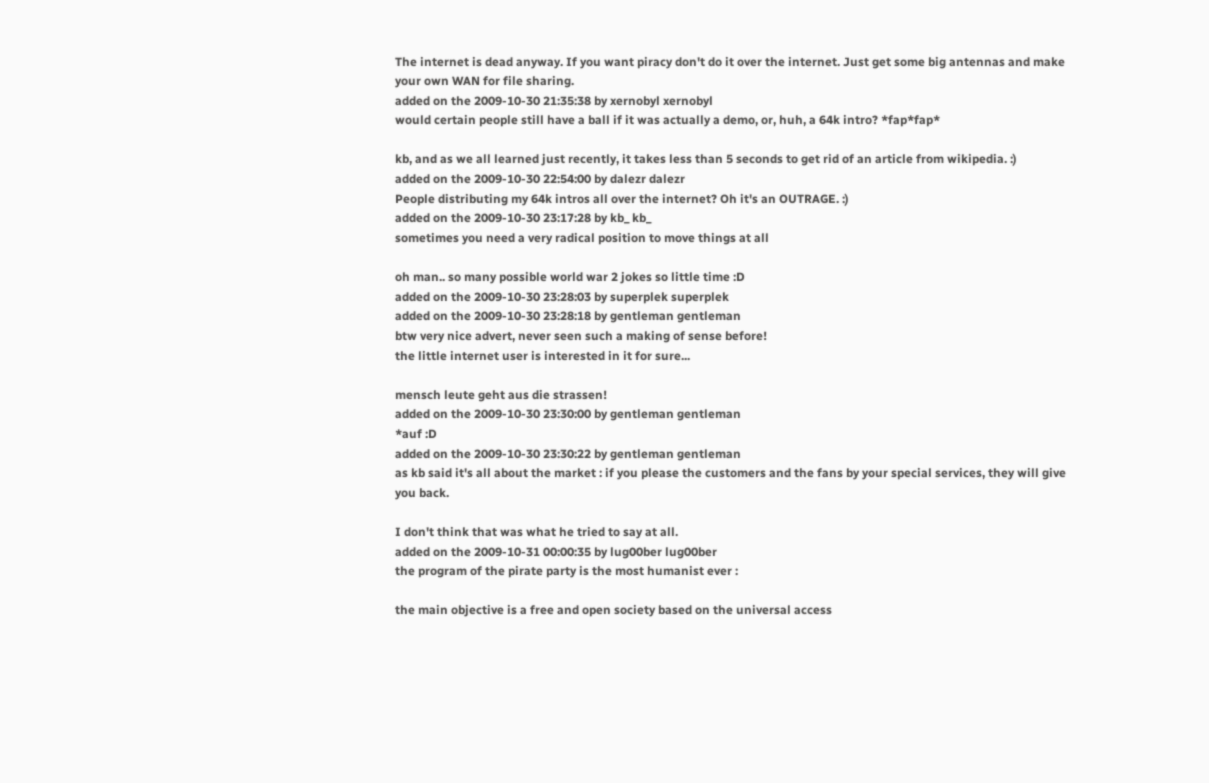The internet is dead anyway. If you want piracy don't do it over the internet. Just get some big antennas and make your own WAN for file sharing.
added on the 2009-10-30 21:35:38 by xernobyl xernobyl
would certain people still have a ball if it was actually a demo, or, huh, a 64k intro? *fap*fap*

kb, and as we all learned just recently, it takes less than 5 seconds to get rid of an article from wikipedia. :)
added on the 2009-10-30 22:54:00 by dalezr dalezr
People distributing my 64k intros all over the internet? Oh it's an OUTRAGE. :)
added on the 2009-10-30 23:17:28 by kb_ kb_
sometimes you need a very radical position to move things at all

oh man.. so many possible world war 2 jokes so little time :D
added on the 2009-10-30 23:28:03 by superplek superplek
added on the 2009-10-30 23:28:18 by gentleman gentleman
btw very nice advert, never seen such a making of sense before!
the little internet user is interested in it for sure...

mensch leute geht aus die strassen!
added on the 2009-10-30 23:30:00 by gentleman gentleman
*auf :D
added on the 2009-10-30 23:30:22 by gentleman gentleman
as kb said it's all about the market : if you please the customers and the fans by your special services, they will give you back.

I don't think that was what he tried to say at all.
added on the 2009-10-31 00:00:35 by lug00ber lug00ber
the program of the pirate party is the most humanist ever :

the main objective is a free and open society based on the universal access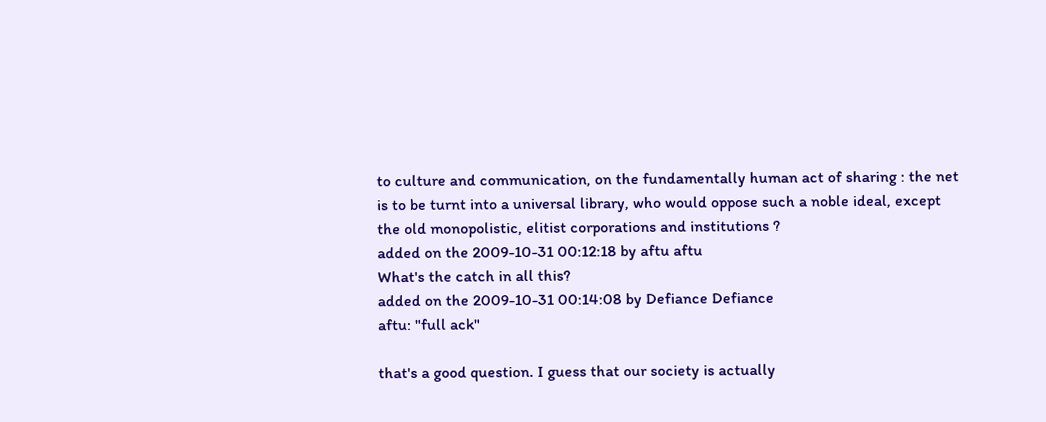to culture and communication, on the fundamentally human act of sharing : the net is to be turnt into a universal library, who would oppose such a noble ideal, except the old monopolistic, elitist corporations and institutions ?
added on the 2009-10-31 00:12:18 by aftu aftu
What's the catch in all this?
added on the 2009-10-31 00:14:08 by Defiance Defiance
aftu: "full ack"

that's a good question. I guess that our society is actually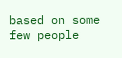based on some few people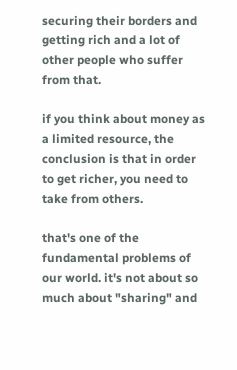securing their borders and getting rich and a lot of other people who suffer from that.

if you think about money as a limited resource, the conclusion is that in order to get richer, you need to take from others.

that's one of the fundamental problems of our world. it's not about so much about "sharing" and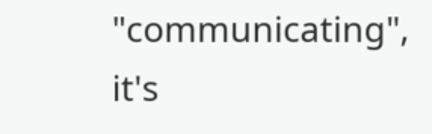"communicating", it's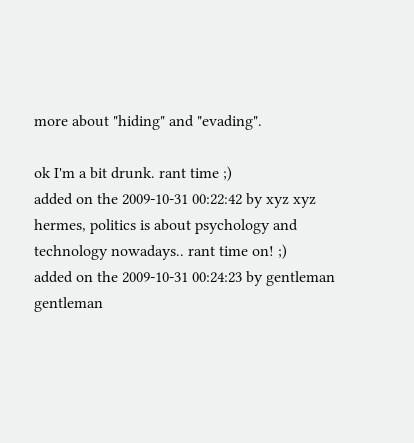more about "hiding" and "evading".

ok I'm a bit drunk. rant time ;)
added on the 2009-10-31 00:22:42 by xyz xyz
hermes, politics is about psychology and technology nowadays.. rant time on! ;)
added on the 2009-10-31 00:24:23 by gentleman gentleman